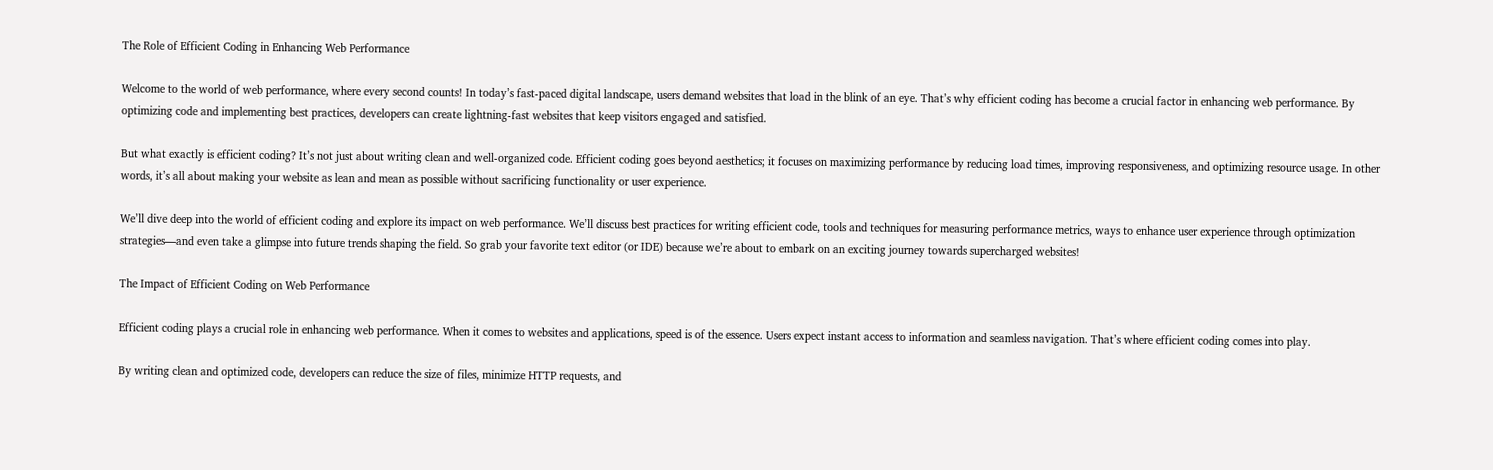The Role of Efficient Coding in Enhancing Web Performance

Welcome to the world of web performance, where every second counts! In today’s fast-paced digital landscape, users demand websites that load in the blink of an eye. That’s why efficient coding has become a crucial factor in enhancing web performance. By optimizing code and implementing best practices, developers can create lightning-fast websites that keep visitors engaged and satisfied.

But what exactly is efficient coding? It’s not just about writing clean and well-organized code. Efficient coding goes beyond aesthetics; it focuses on maximizing performance by reducing load times, improving responsiveness, and optimizing resource usage. In other words, it’s all about making your website as lean and mean as possible without sacrificing functionality or user experience.

We’ll dive deep into the world of efficient coding and explore its impact on web performance. We’ll discuss best practices for writing efficient code, tools and techniques for measuring performance metrics, ways to enhance user experience through optimization strategies—and even take a glimpse into future trends shaping the field. So grab your favorite text editor (or IDE) because we’re about to embark on an exciting journey towards supercharged websites!

The Impact of Efficient Coding on Web Performance

Efficient coding plays a crucial role in enhancing web performance. When it comes to websites and applications, speed is of the essence. Users expect instant access to information and seamless navigation. That’s where efficient coding comes into play.

By writing clean and optimized code, developers can reduce the size of files, minimize HTTP requests, and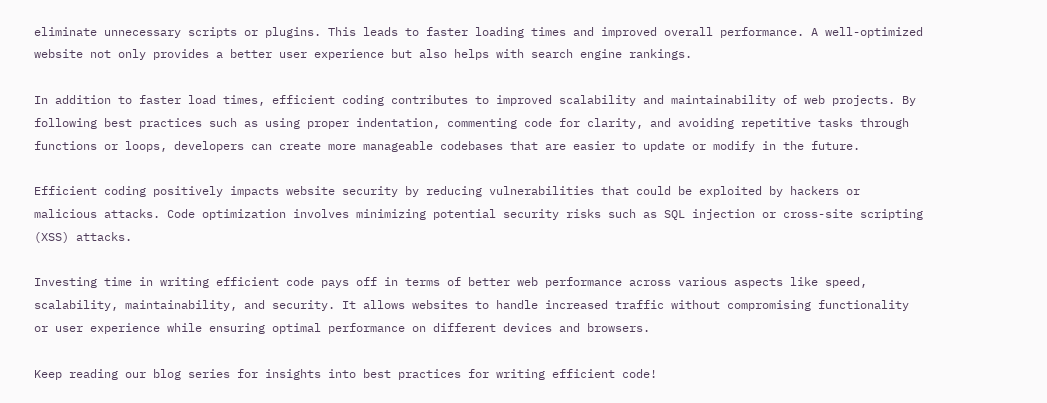eliminate unnecessary scripts or plugins. This leads to faster loading times and improved overall performance. A well-optimized website not only provides a better user experience but also helps with search engine rankings.

In addition to faster load times, efficient coding contributes to improved scalability and maintainability of web projects. By following best practices such as using proper indentation, commenting code for clarity, and avoiding repetitive tasks through functions or loops, developers can create more manageable codebases that are easier to update or modify in the future.

Efficient coding positively impacts website security by reducing vulnerabilities that could be exploited by hackers or malicious attacks. Code optimization involves minimizing potential security risks such as SQL injection or cross-site scripting (XSS) attacks.

Investing time in writing efficient code pays off in terms of better web performance across various aspects like speed, scalability, maintainability, and security. It allows websites to handle increased traffic without compromising functionality or user experience while ensuring optimal performance on different devices and browsers.

Keep reading our blog series for insights into best practices for writing efficient code!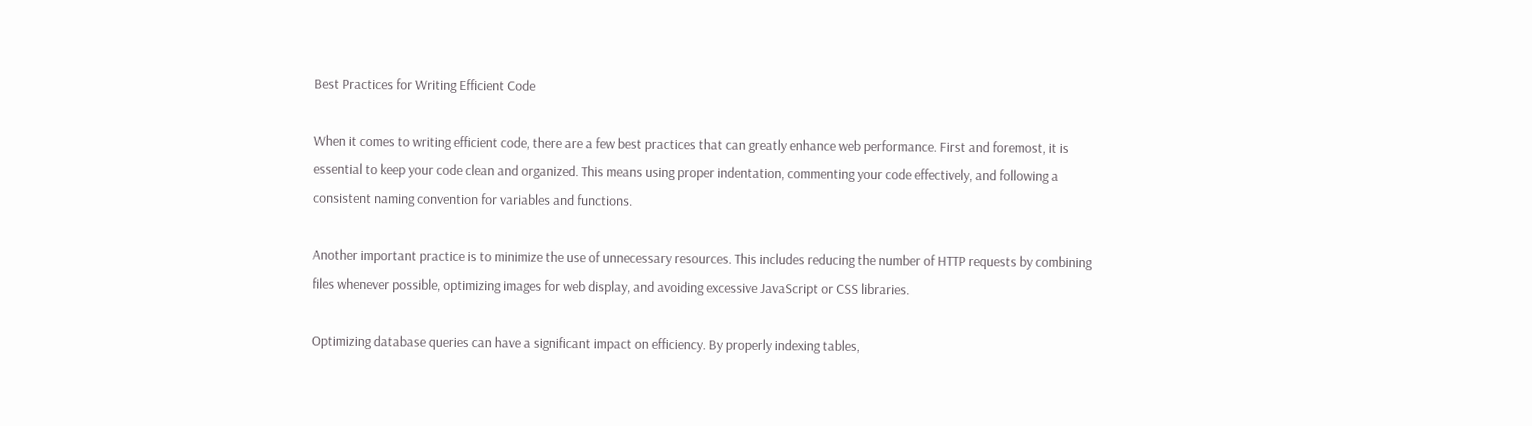Best Practices for Writing Efficient Code

When it comes to writing efficient code, there are a few best practices that can greatly enhance web performance. First and foremost, it is essential to keep your code clean and organized. This means using proper indentation, commenting your code effectively, and following a consistent naming convention for variables and functions.

Another important practice is to minimize the use of unnecessary resources. This includes reducing the number of HTTP requests by combining files whenever possible, optimizing images for web display, and avoiding excessive JavaScript or CSS libraries.

Optimizing database queries can have a significant impact on efficiency. By properly indexing tables,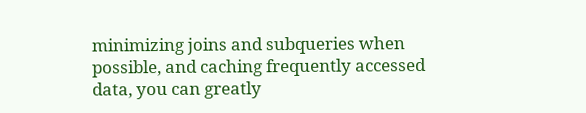minimizing joins and subqueries when possible, and caching frequently accessed data, you can greatly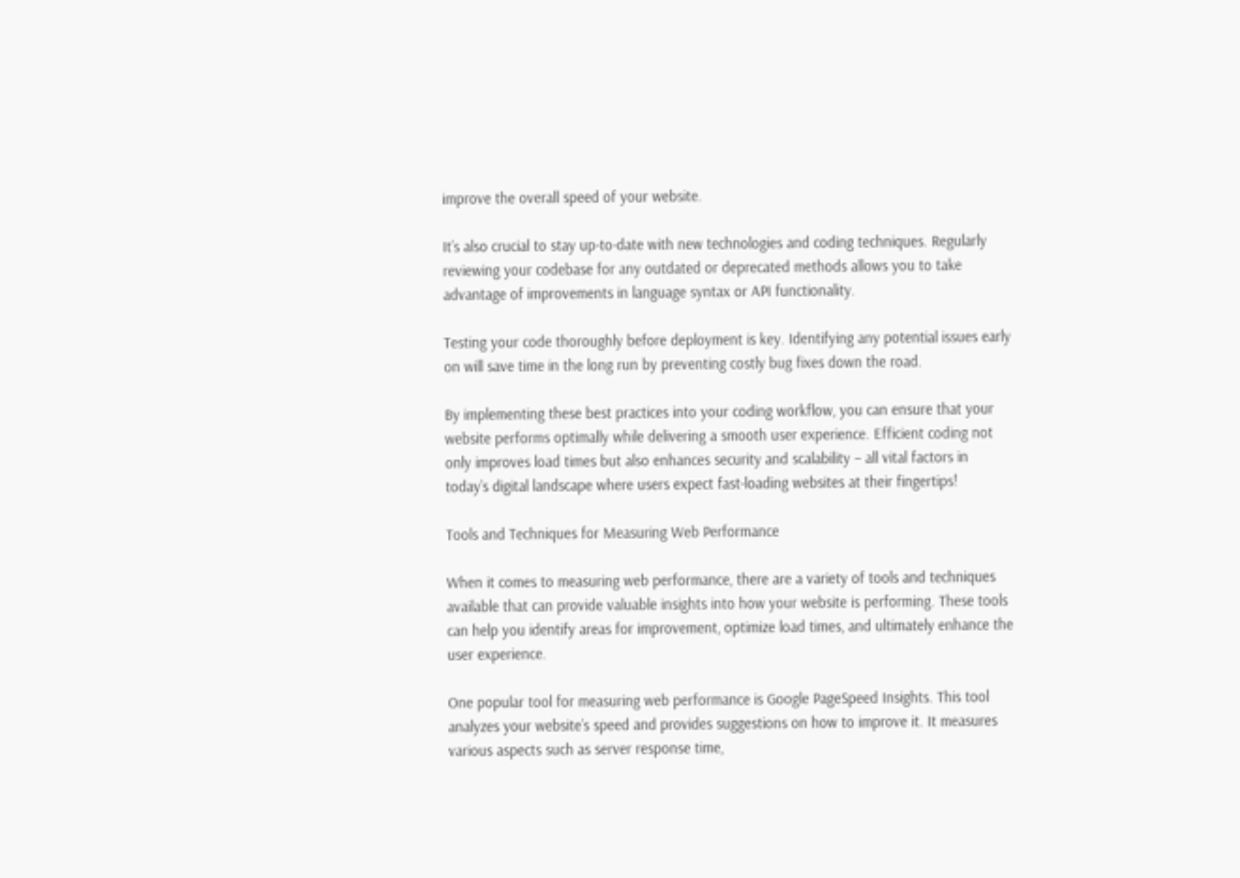improve the overall speed of your website.

It’s also crucial to stay up-to-date with new technologies and coding techniques. Regularly reviewing your codebase for any outdated or deprecated methods allows you to take advantage of improvements in language syntax or API functionality.

Testing your code thoroughly before deployment is key. Identifying any potential issues early on will save time in the long run by preventing costly bug fixes down the road.

By implementing these best practices into your coding workflow, you can ensure that your website performs optimally while delivering a smooth user experience. Efficient coding not only improves load times but also enhances security and scalability – all vital factors in today’s digital landscape where users expect fast-loading websites at their fingertips!

Tools and Techniques for Measuring Web Performance

When it comes to measuring web performance, there are a variety of tools and techniques available that can provide valuable insights into how your website is performing. These tools can help you identify areas for improvement, optimize load times, and ultimately enhance the user experience.

One popular tool for measuring web performance is Google PageSpeed Insights. This tool analyzes your website’s speed and provides suggestions on how to improve it. It measures various aspects such as server response time,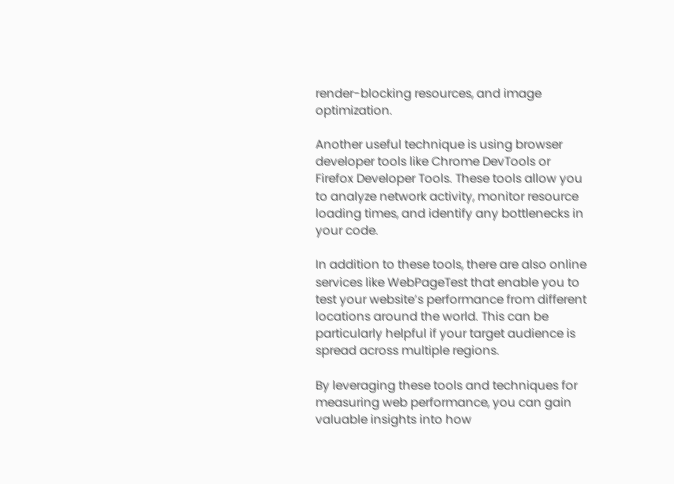render-blocking resources, and image optimization.

Another useful technique is using browser developer tools like Chrome DevTools or Firefox Developer Tools. These tools allow you to analyze network activity, monitor resource loading times, and identify any bottlenecks in your code.

In addition to these tools, there are also online services like WebPageTest that enable you to test your website’s performance from different locations around the world. This can be particularly helpful if your target audience is spread across multiple regions.

By leveraging these tools and techniques for measuring web performance, you can gain valuable insights into how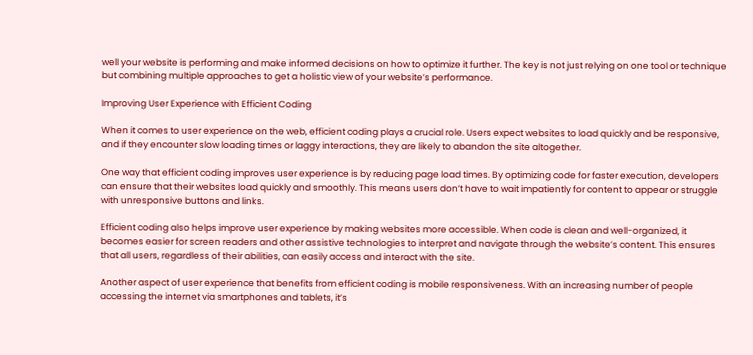well your website is performing and make informed decisions on how to optimize it further. The key is not just relying on one tool or technique but combining multiple approaches to get a holistic view of your website’s performance.

Improving User Experience with Efficient Coding

When it comes to user experience on the web, efficient coding plays a crucial role. Users expect websites to load quickly and be responsive, and if they encounter slow loading times or laggy interactions, they are likely to abandon the site altogether.

One way that efficient coding improves user experience is by reducing page load times. By optimizing code for faster execution, developers can ensure that their websites load quickly and smoothly. This means users don’t have to wait impatiently for content to appear or struggle with unresponsive buttons and links.

Efficient coding also helps improve user experience by making websites more accessible. When code is clean and well-organized, it becomes easier for screen readers and other assistive technologies to interpret and navigate through the website’s content. This ensures that all users, regardless of their abilities, can easily access and interact with the site.

Another aspect of user experience that benefits from efficient coding is mobile responsiveness. With an increasing number of people accessing the internet via smartphones and tablets, it’s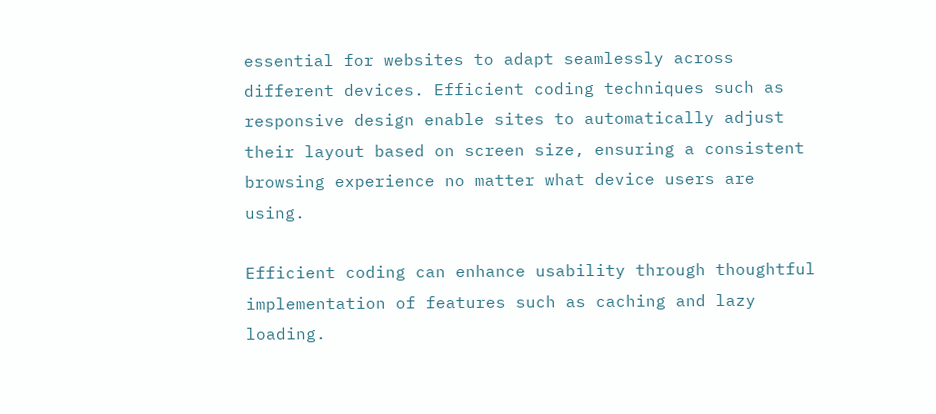essential for websites to adapt seamlessly across different devices. Efficient coding techniques such as responsive design enable sites to automatically adjust their layout based on screen size, ensuring a consistent browsing experience no matter what device users are using.

Efficient coding can enhance usability through thoughtful implementation of features such as caching and lazy loading.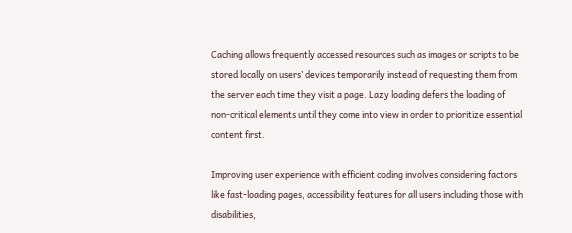Caching allows frequently accessed resources such as images or scripts to be stored locally on users’ devices temporarily instead of requesting them from the server each time they visit a page. Lazy loading defers the loading of non-critical elements until they come into view in order to prioritize essential content first.

Improving user experience with efficient coding involves considering factors like fast-loading pages, accessibility features for all users including those with disabilities,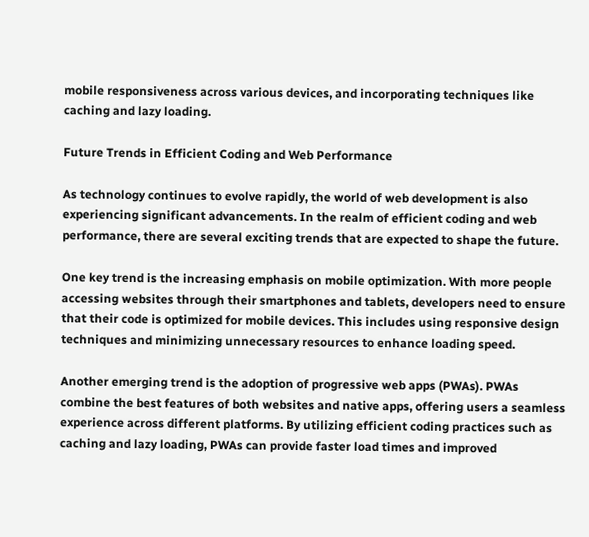mobile responsiveness across various devices, and incorporating techniques like caching and lazy loading.

Future Trends in Efficient Coding and Web Performance

As technology continues to evolve rapidly, the world of web development is also experiencing significant advancements. In the realm of efficient coding and web performance, there are several exciting trends that are expected to shape the future.

One key trend is the increasing emphasis on mobile optimization. With more people accessing websites through their smartphones and tablets, developers need to ensure that their code is optimized for mobile devices. This includes using responsive design techniques and minimizing unnecessary resources to enhance loading speed.

Another emerging trend is the adoption of progressive web apps (PWAs). PWAs combine the best features of both websites and native apps, offering users a seamless experience across different platforms. By utilizing efficient coding practices such as caching and lazy loading, PWAs can provide faster load times and improved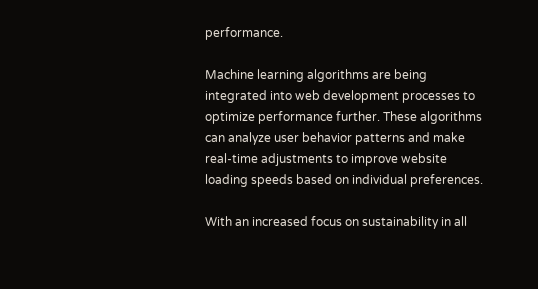performance.

Machine learning algorithms are being integrated into web development processes to optimize performance further. These algorithms can analyze user behavior patterns and make real-time adjustments to improve website loading speeds based on individual preferences.

With an increased focus on sustainability in all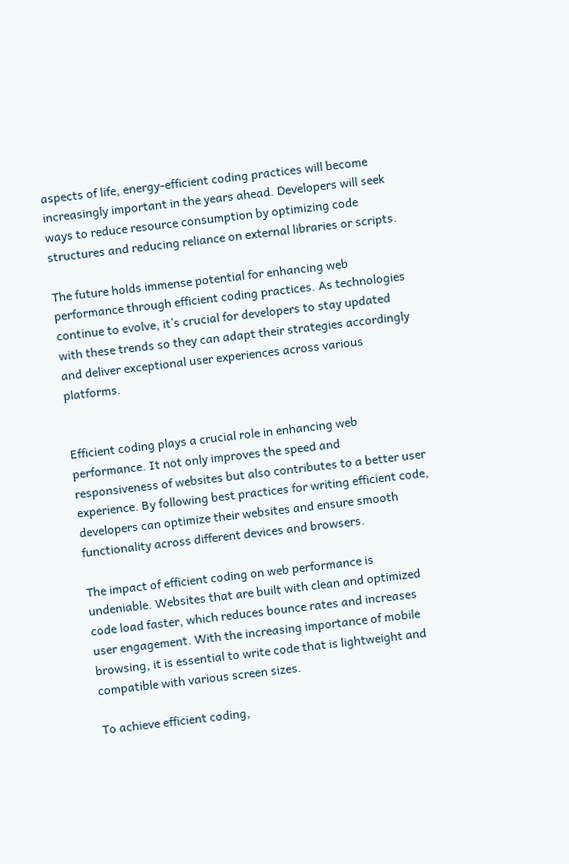aspects of life, energy-efficient coding practices will become increasingly important in the years ahead. Developers will seek ways to reduce resource consumption by optimizing code structures and reducing reliance on external libraries or scripts.

The future holds immense potential for enhancing web performance through efficient coding practices. As technologies continue to evolve, it’s crucial for developers to stay updated with these trends so they can adapt their strategies accordingly and deliver exceptional user experiences across various platforms.


Efficient coding plays a crucial role in enhancing web performance. It not only improves the speed and responsiveness of websites but also contributes to a better user experience. By following best practices for writing efficient code, developers can optimize their websites and ensure smooth functionality across different devices and browsers.

The impact of efficient coding on web performance is undeniable. Websites that are built with clean and optimized code load faster, which reduces bounce rates and increases user engagement. With the increasing importance of mobile browsing, it is essential to write code that is lightweight and compatible with various screen sizes.

To achieve efficient coding,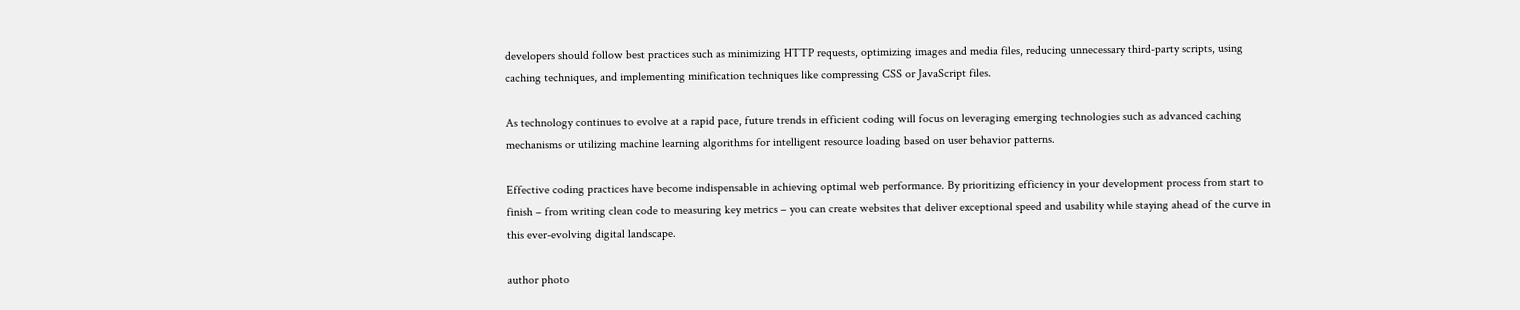developers should follow best practices such as minimizing HTTP requests, optimizing images and media files, reducing unnecessary third-party scripts, using caching techniques, and implementing minification techniques like compressing CSS or JavaScript files.

As technology continues to evolve at a rapid pace, future trends in efficient coding will focus on leveraging emerging technologies such as advanced caching mechanisms or utilizing machine learning algorithms for intelligent resource loading based on user behavior patterns.

Effective coding practices have become indispensable in achieving optimal web performance. By prioritizing efficiency in your development process from start to finish – from writing clean code to measuring key metrics – you can create websites that deliver exceptional speed and usability while staying ahead of the curve in this ever-evolving digital landscape.

author photo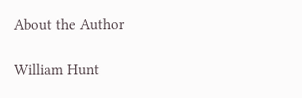About the Author

William Hunt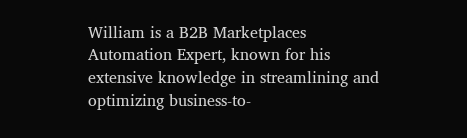William is a B2B Marketplaces Automation Expert, known for his extensive knowledge in streamlining and optimizing business-to-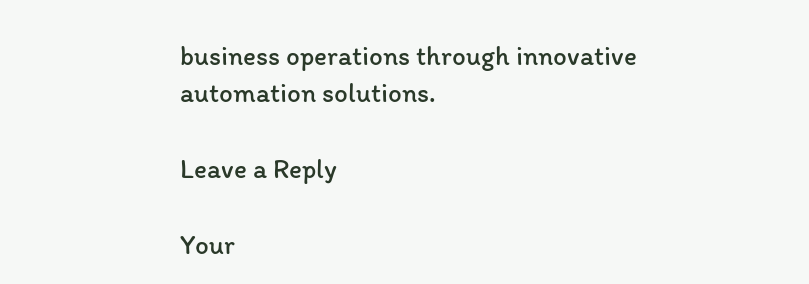business operations through innovative automation solutions.

Leave a Reply

Your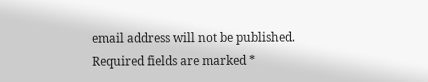email address will not be published. Required fields are marked *